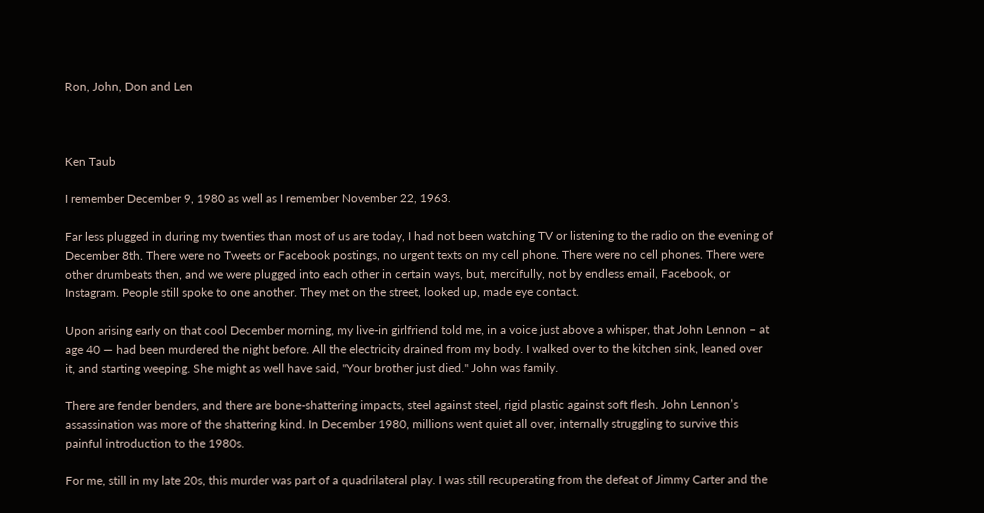Ron, John, Don and Len



Ken Taub

I remember December 9, 1980 as well as I remember November 22, 1963.

Far less plugged in during my twenties than most of us are today, I had not been watching TV or listening to the radio on the evening of December 8th. There were no Tweets or Facebook postings, no urgent texts on my cell phone. There were no cell phones. There were other drumbeats then, and we were plugged into each other in certain ways, but, mercifully, not by endless email, Facebook, or Instagram. People still spoke to one another. They met on the street, looked up, made eye contact.

Upon arising early on that cool December morning, my live-in girlfriend told me, in a voice just above a whisper, that John Lennon – at age 40 — had been murdered the night before. All the electricity drained from my body. I walked over to the kitchen sink, leaned over it, and starting weeping. She might as well have said, "Your brother just died." John was family.

There are fender benders, and there are bone-shattering impacts, steel against steel, rigid plastic against soft flesh. John Lennon’s assassination was more of the shattering kind. In December 1980, millions went quiet all over, internally struggling to survive this painful introduction to the 1980s.

For me, still in my late 20s, this murder was part of a quadrilateral play. I was still recuperating from the defeat of Jimmy Carter and the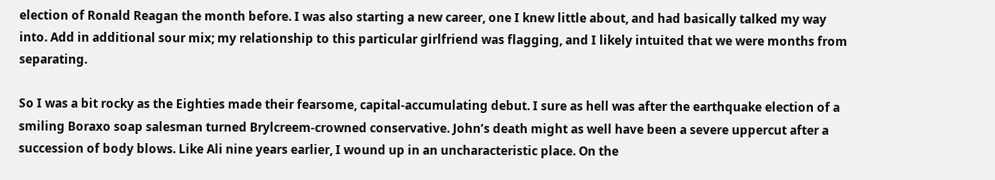election of Ronald Reagan the month before. I was also starting a new career, one I knew little about, and had basically talked my way into. Add in additional sour mix; my relationship to this particular girlfriend was flagging, and I likely intuited that we were months from separating.

So I was a bit rocky as the Eighties made their fearsome, capital-accumulating debut. I sure as hell was after the earthquake election of a smiling Boraxo soap salesman turned Brylcreem-crowned conservative. John’s death might as well have been a severe uppercut after a succession of body blows. Like Ali nine years earlier, I wound up in an uncharacteristic place. On the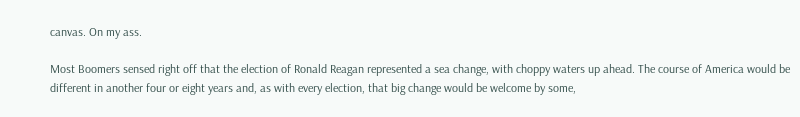canvas. On my ass.

Most Boomers sensed right off that the election of Ronald Reagan represented a sea change, with choppy waters up ahead. The course of America would be different in another four or eight years and, as with every election, that big change would be welcome by some,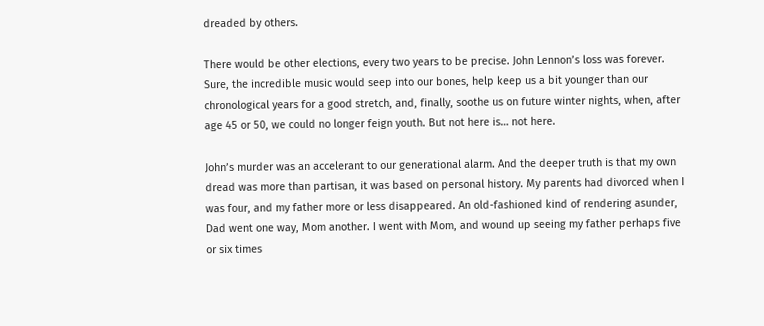dreaded by others.

There would be other elections, every two years to be precise. John Lennon’s loss was forever. Sure, the incredible music would seep into our bones, help keep us a bit younger than our chronological years for a good stretch, and, finally, soothe us on future winter nights, when, after age 45 or 50, we could no longer feign youth. But not here is… not here.

John’s murder was an accelerant to our generational alarm. And the deeper truth is that my own dread was more than partisan, it was based on personal history. My parents had divorced when I was four, and my father more or less disappeared. An old-fashioned kind of rendering asunder, Dad went one way, Mom another. I went with Mom, and wound up seeing my father perhaps five or six times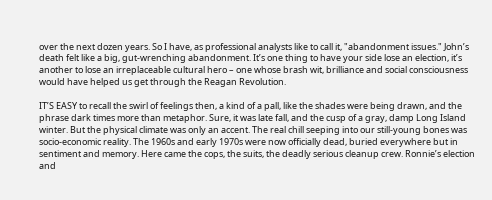over the next dozen years. So I have, as professional analysts like to call it, "abandonment issues." John’s death felt like a big, gut-wrenching abandonment. It’s one thing to have your side lose an election, it’s another to lose an irreplaceable cultural hero – one whose brash wit, brilliance and social consciousness would have helped us get through the Reagan Revolution.

IT’S EASY to recall the swirl of feelings then, a kind of a pall, like the shades were being drawn, and the phrase dark times more than metaphor. Sure, it was late fall, and the cusp of a gray, damp Long Island winter. But the physical climate was only an accent. The real chill seeping into our still-young bones was socio-economic reality. The 1960s and early 1970s were now officially dead, buried everywhere but in sentiment and memory. Here came the cops, the suits, the deadly serious cleanup crew. Ronnie’s election and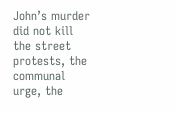John’s murder did not kill the street protests, the communal urge, the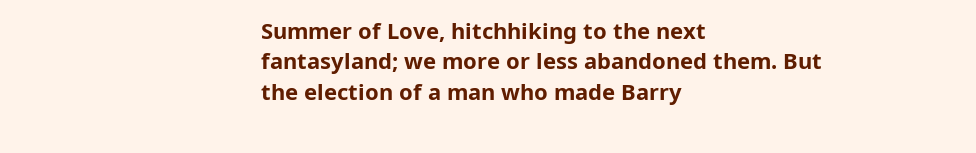Summer of Love, hitchhiking to the next fantasyland; we more or less abandoned them. But the election of a man who made Barry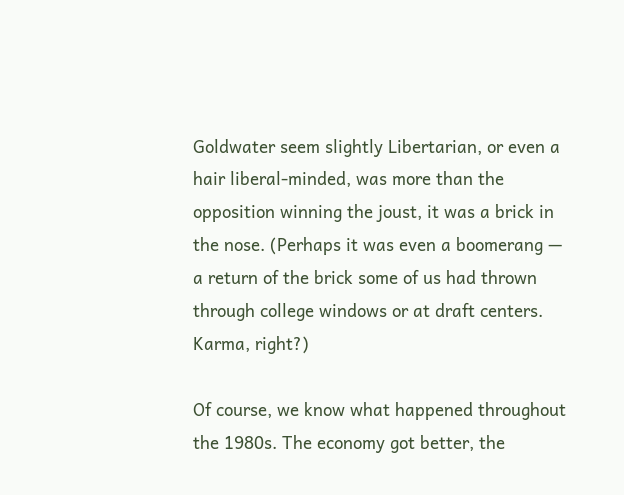Goldwater seem slightly Libertarian, or even a hair liberal-minded, was more than the opposition winning the joust, it was a brick in the nose. (Perhaps it was even a boomerang — a return of the brick some of us had thrown through college windows or at draft centers. Karma, right?)

Of course, we know what happened throughout the 1980s. The economy got better, the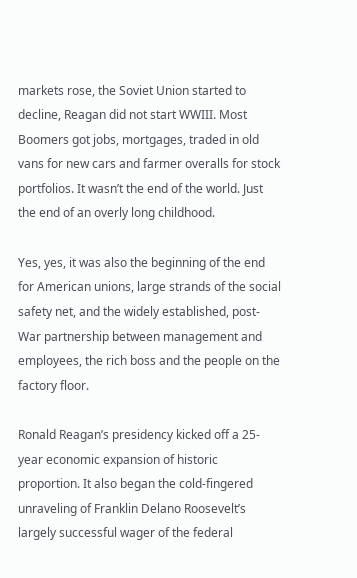markets rose, the Soviet Union started to decline, Reagan did not start WWIII. Most Boomers got jobs, mortgages, traded in old vans for new cars and farmer overalls for stock portfolios. It wasn’t the end of the world. Just the end of an overly long childhood.

Yes, yes, it was also the beginning of the end for American unions, large strands of the social safety net, and the widely established, post-War partnership between management and employees, the rich boss and the people on the factory floor.

Ronald Reagan’s presidency kicked off a 25-year economic expansion of historic proportion. It also began the cold-fingered unraveling of Franklin Delano Roosevelt’s largely successful wager of the federal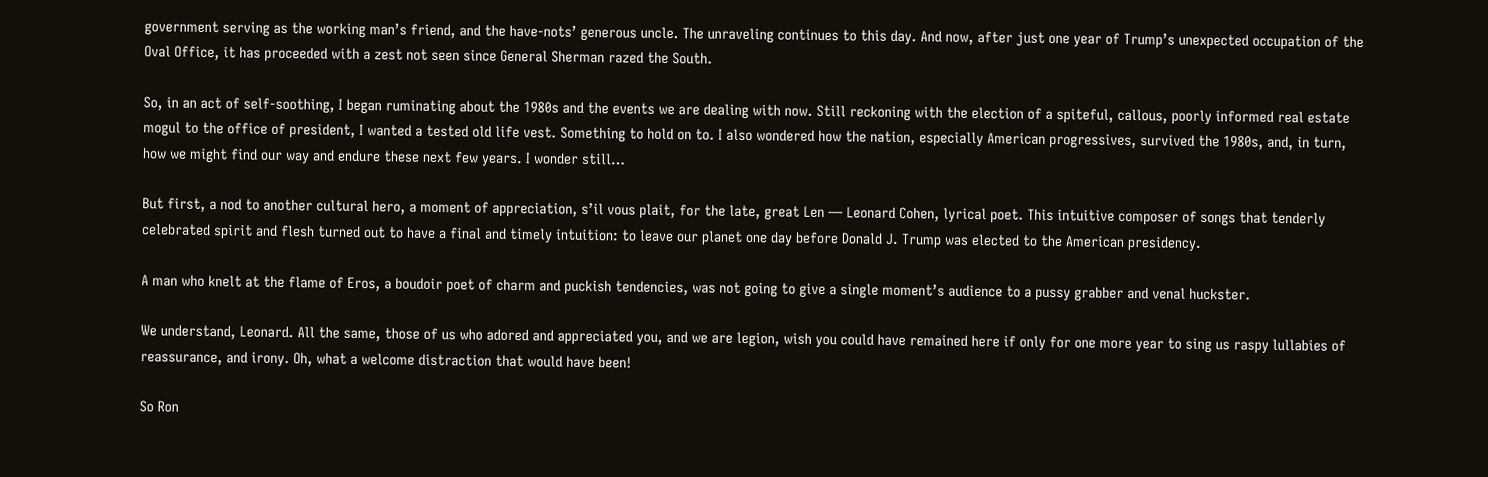government serving as the working man’s friend, and the have-nots’ generous uncle. The unraveling continues to this day. And now, after just one year of Trump’s unexpected occupation of the Oval Office, it has proceeded with a zest not seen since General Sherman razed the South.

So, in an act of self-soothing, I began ruminating about the 1980s and the events we are dealing with now. Still reckoning with the election of a spiteful, callous, poorly informed real estate mogul to the office of president, I wanted a tested old life vest. Something to hold on to. I also wondered how the nation, especially American progressives, survived the 1980s, and, in turn, how we might find our way and endure these next few years. I wonder still…

But first, a nod to another cultural hero, a moment of appreciation, s’il vous plait, for the late, great Len — Leonard Cohen, lyrical poet. This intuitive composer of songs that tenderly celebrated spirit and flesh turned out to have a final and timely intuition: to leave our planet one day before Donald J. Trump was elected to the American presidency.

A man who knelt at the flame of Eros, a boudoir poet of charm and puckish tendencies, was not going to give a single moment’s audience to a pussy grabber and venal huckster.

We understand, Leonard. All the same, those of us who adored and appreciated you, and we are legion, wish you could have remained here if only for one more year to sing us raspy lullabies of reassurance, and irony. Oh, what a welcome distraction that would have been!

So Ron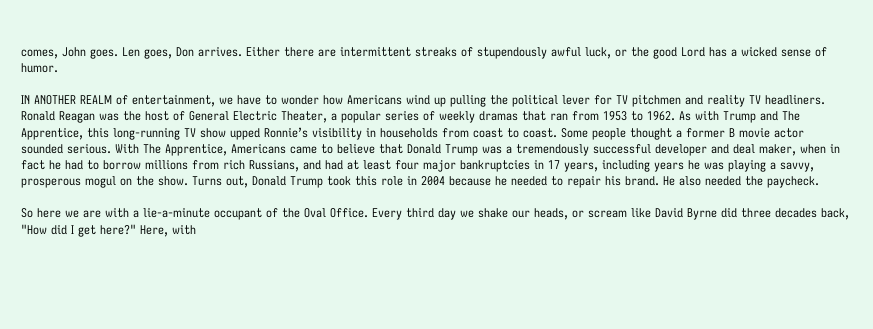comes, John goes. Len goes, Don arrives. Either there are intermittent streaks of stupendously awful luck, or the good Lord has a wicked sense of humor.

IN ANOTHER REALM of entertainment, we have to wonder how Americans wind up pulling the political lever for TV pitchmen and reality TV headliners. Ronald Reagan was the host of General Electric Theater, a popular series of weekly dramas that ran from 1953 to 1962. As with Trump and The Apprentice, this long-running TV show upped Ronnie’s visibility in households from coast to coast. Some people thought a former B movie actor sounded serious. With The Apprentice, Americans came to believe that Donald Trump was a tremendously successful developer and deal maker, when in fact he had to borrow millions from rich Russians, and had at least four major bankruptcies in 17 years, including years he was playing a savvy, prosperous mogul on the show. Turns out, Donald Trump took this role in 2004 because he needed to repair his brand. He also needed the paycheck.

So here we are with a lie-a-minute occupant of the Oval Office. Every third day we shake our heads, or scream like David Byrne did three decades back, "How did I get here?" Here, with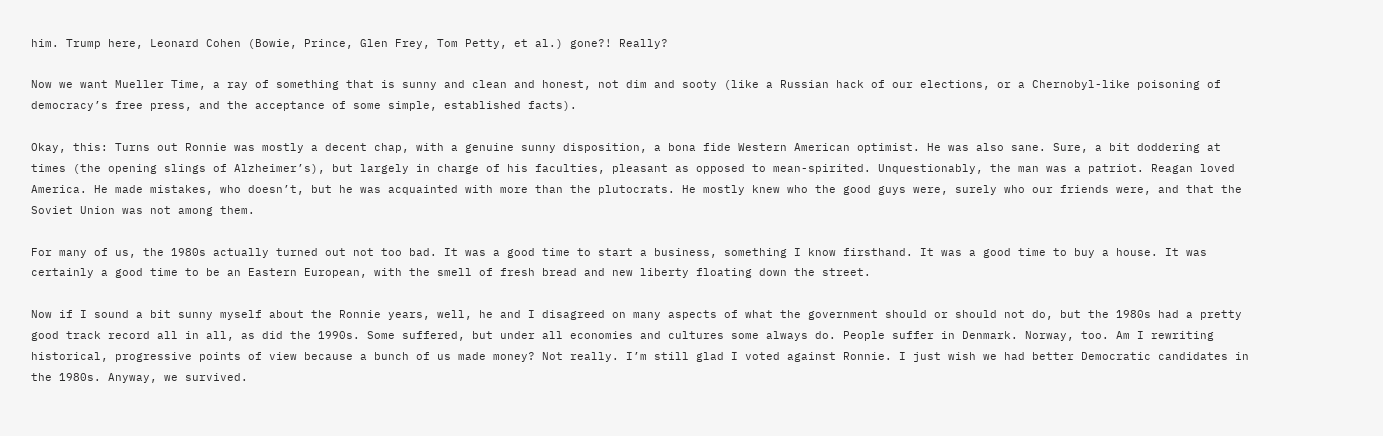him. Trump here, Leonard Cohen (Bowie, Prince, Glen Frey, Tom Petty, et al.) gone?! Really?

Now we want Mueller Time, a ray of something that is sunny and clean and honest, not dim and sooty (like a Russian hack of our elections, or a Chernobyl-like poisoning of democracy’s free press, and the acceptance of some simple, established facts).

Okay, this: Turns out Ronnie was mostly a decent chap, with a genuine sunny disposition, a bona fide Western American optimist. He was also sane. Sure, a bit doddering at times (the opening slings of Alzheimer’s), but largely in charge of his faculties, pleasant as opposed to mean-spirited. Unquestionably, the man was a patriot. Reagan loved America. He made mistakes, who doesn’t, but he was acquainted with more than the plutocrats. He mostly knew who the good guys were, surely who our friends were, and that the Soviet Union was not among them.

For many of us, the 1980s actually turned out not too bad. It was a good time to start a business, something I know firsthand. It was a good time to buy a house. It was certainly a good time to be an Eastern European, with the smell of fresh bread and new liberty floating down the street.

Now if I sound a bit sunny myself about the Ronnie years, well, he and I disagreed on many aspects of what the government should or should not do, but the 1980s had a pretty good track record all in all, as did the 1990s. Some suffered, but under all economies and cultures some always do. People suffer in Denmark. Norway, too. Am I rewriting historical, progressive points of view because a bunch of us made money? Not really. I’m still glad I voted against Ronnie. I just wish we had better Democratic candidates in the 1980s. Anyway, we survived.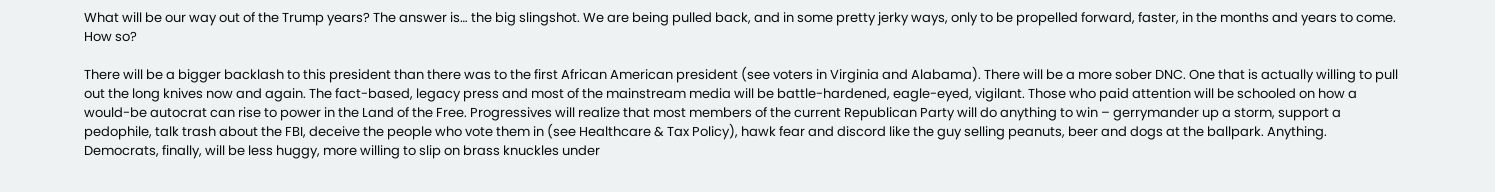What will be our way out of the Trump years? The answer is… the big slingshot. We are being pulled back, and in some pretty jerky ways, only to be propelled forward, faster, in the months and years to come. How so?

There will be a bigger backlash to this president than there was to the first African American president (see voters in Virginia and Alabama). There will be a more sober DNC. One that is actually willing to pull out the long knives now and again. The fact-based, legacy press and most of the mainstream media will be battle-hardened, eagle-eyed, vigilant. Those who paid attention will be schooled on how a would-be autocrat can rise to power in the Land of the Free. Progressives will realize that most members of the current Republican Party will do anything to win – gerrymander up a storm, support a pedophile, talk trash about the FBI, deceive the people who vote them in (see Healthcare & Tax Policy), hawk fear and discord like the guy selling peanuts, beer and dogs at the ballpark. Anything. Democrats, finally, will be less huggy, more willing to slip on brass knuckles under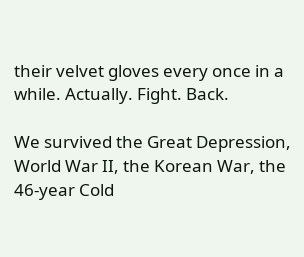their velvet gloves every once in a while. Actually. Fight. Back.

We survived the Great Depression, World War II, the Korean War, the 46-year Cold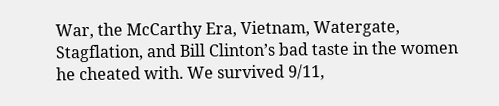War, the McCarthy Era, Vietnam, Watergate, Stagflation, and Bill Clinton’s bad taste in the women he cheated with. We survived 9/11,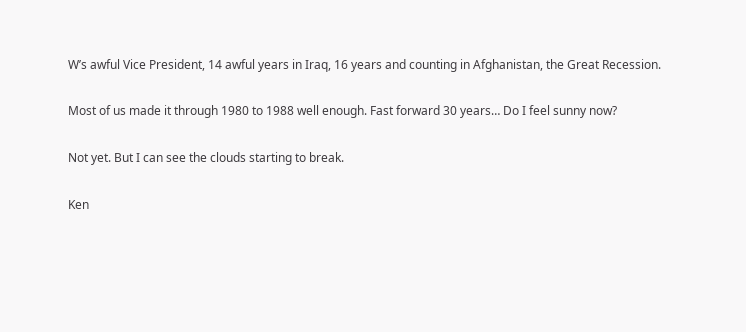W’s awful Vice President, 14 awful years in Iraq, 16 years and counting in Afghanistan, the Great Recession.

Most of us made it through 1980 to 1988 well enough. Fast forward 30 years… Do I feel sunny now?

Not yet. But I can see the clouds starting to break.

Ken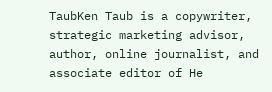TaubKen Taub is a copywriter, strategic marketing advisor, author, online journalist, and associate editor of He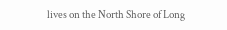lives on the North Shore of Long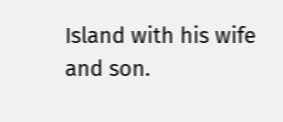Island with his wife and son.